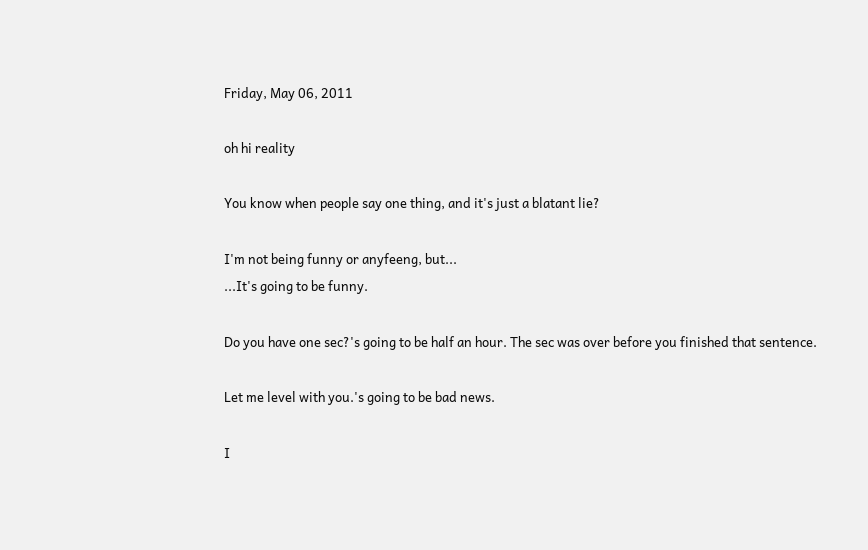Friday, May 06, 2011

oh hi reality

You know when people say one thing, and it's just a blatant lie?

I'm not being funny or anyfeeng, but...
...It's going to be funny.

Do you have one sec?'s going to be half an hour. The sec was over before you finished that sentence.

Let me level with you.'s going to be bad news.

I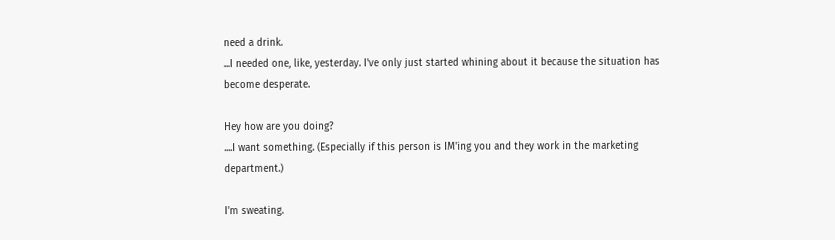need a drink.
...I needed one, like, yesterday. I've only just started whining about it because the situation has become desperate.

Hey how are you doing?
....I want something. (Especially if this person is IM'ing you and they work in the marketing department.)

I'm sweating.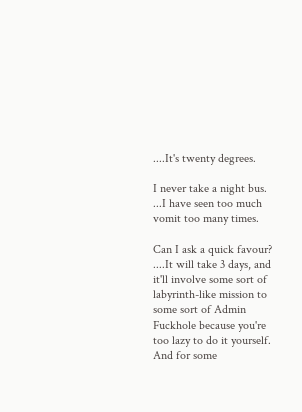....It's twenty degrees.

I never take a night bus.
...I have seen too much vomit too many times.

Can I ask a quick favour?
....It will take 3 days, and it'll involve some sort of labyrinth-like mission to some sort of Admin Fuckhole because you're too lazy to do it yourself. And for some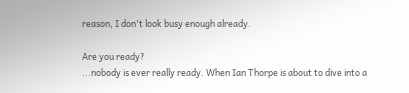reason, I don't look busy enough already.

Are you ready?
...nobody is ever really ready. When Ian Thorpe is about to dive into a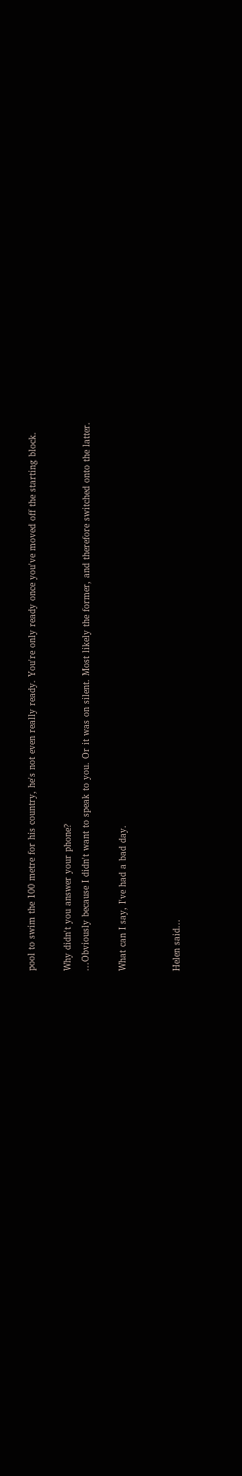pool to swim the 100 metre for his country, he's not even really ready. You're only ready once you've moved off the starting block.

Why didn't you answer your phone?
...Obviously because I didn't want to speak to you. Or it was on silent. Most likely the former, and therefore switched onto the latter.

What can I say, I've had a bad day.


Helen said...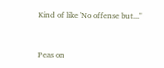Kind of like 'No offense but..."


Peas on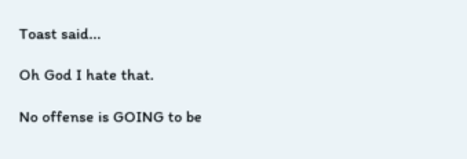Toast said...

Oh God I hate that.

No offense is GOING to be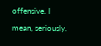offensive. I mean, seriously.